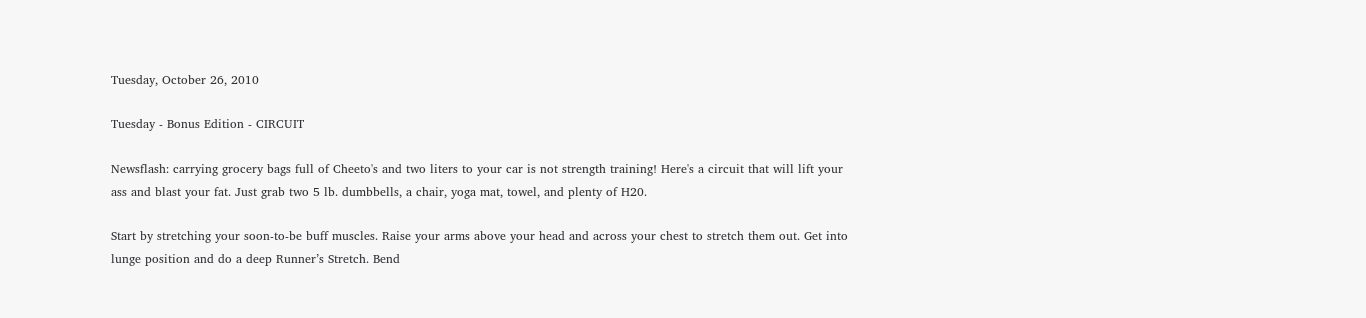Tuesday, October 26, 2010

Tuesday - Bonus Edition - CIRCUIT

Newsflash: carrying grocery bags full of Cheeto's and two liters to your car is not strength training! Here's a circuit that will lift your ass and blast your fat. Just grab two 5 lb. dumbbells, a chair, yoga mat, towel, and plenty of H20.

Start by stretching your soon-to-be buff muscles. Raise your arms above your head and across your chest to stretch them out. Get into lunge position and do a deep Runner’s Stretch. Bend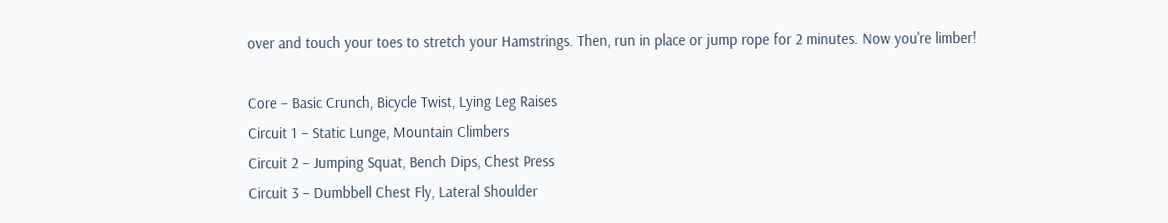over and touch your toes to stretch your Hamstrings. Then, run in place or jump rope for 2 minutes. Now you're limber!

Core – Basic Crunch, Bicycle Twist, Lying Leg Raises
Circuit 1 – Static Lunge, Mountain Climbers
Circuit 2 – Jumping Squat, Bench Dips, Chest Press
Circuit 3 – Dumbbell Chest Fly, Lateral Shoulder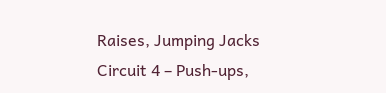Raises, Jumping Jacks
Circuit 4 – Push-ups,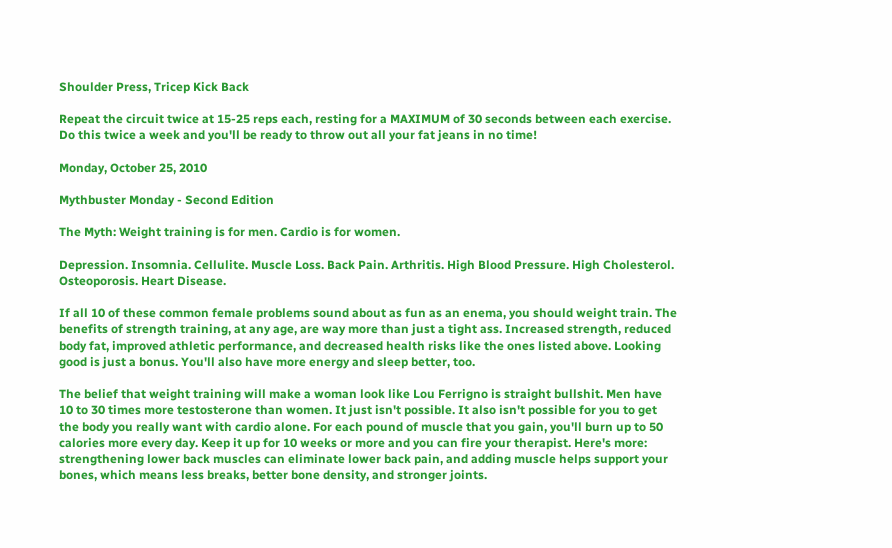Shoulder Press, Tricep Kick Back

Repeat the circuit twice at 15-25 reps each, resting for a MAXIMUM of 30 seconds between each exercise. Do this twice a week and you'll be ready to throw out all your fat jeans in no time!

Monday, October 25, 2010

Mythbuster Monday - Second Edition

The Myth: Weight training is for men. Cardio is for women.

Depression. Insomnia. Cellulite. Muscle Loss. Back Pain. Arthritis. High Blood Pressure. High Cholesterol. Osteoporosis. Heart Disease.

If all 10 of these common female problems sound about as fun as an enema, you should weight train. The benefits of strength training, at any age, are way more than just a tight ass. Increased strength, reduced body fat, improved athletic performance, and decreased health risks like the ones listed above. Looking good is just a bonus. You'll also have more energy and sleep better, too.

The belief that weight training will make a woman look like Lou Ferrigno is straight bullshit. Men have 10 to 30 times more testosterone than women. It just isn't possible. It also isn't possible for you to get the body you really want with cardio alone. For each pound of muscle that you gain, you'll burn up to 50 calories more every day. Keep it up for 10 weeks or more and you can fire your therapist. Here's more: strengthening lower back muscles can eliminate lower back pain, and adding muscle helps support your bones, which means less breaks, better bone density, and stronger joints.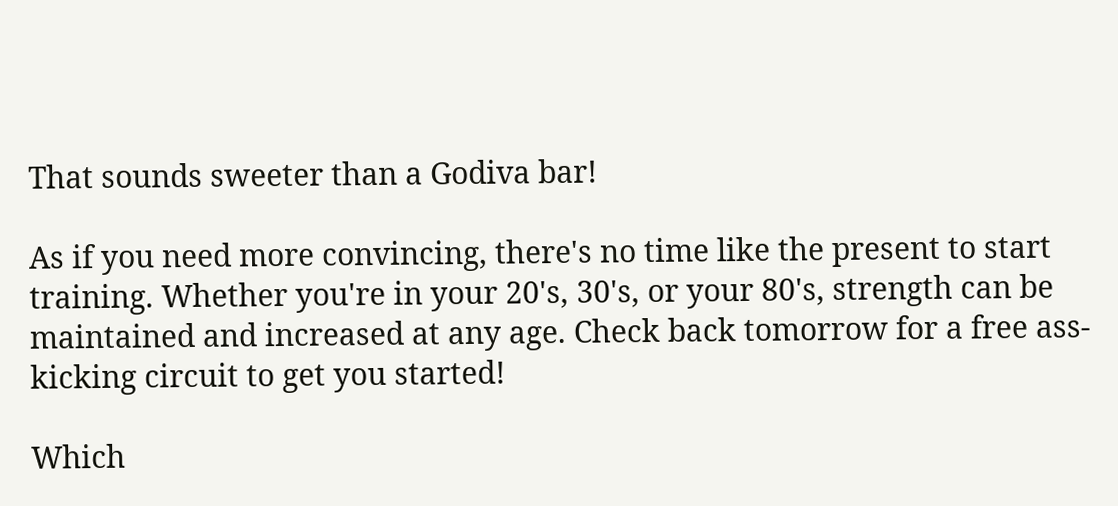That sounds sweeter than a Godiva bar!

As if you need more convincing, there's no time like the present to start training. Whether you're in your 20's, 30's, or your 80's, strength can be maintained and increased at any age. Check back tomorrow for a free ass-kicking circuit to get you started!

Which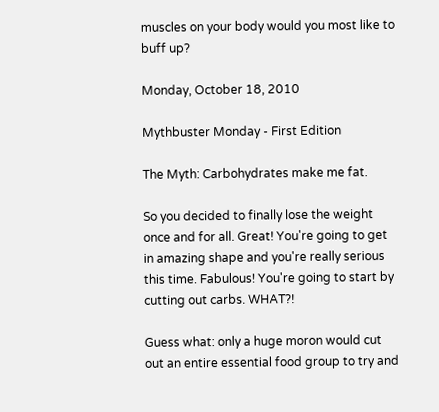muscles on your body would you most like to buff up?

Monday, October 18, 2010

Mythbuster Monday - First Edition

The Myth: Carbohydrates make me fat.

So you decided to finally lose the weight once and for all. Great! You're going to get in amazing shape and you're really serious this time. Fabulous! You're going to start by cutting out carbs. WHAT?!

Guess what: only a huge moron would cut out an entire essential food group to try and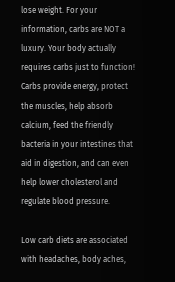lose weight. For your information, carbs are NOT a luxury. Your body actually requires carbs just to function! Carbs provide energy, protect the muscles, help absorb calcium, feed the friendly bacteria in your intestines that aid in digestion, and can even help lower cholesterol and regulate blood pressure.

Low carb diets are associated with headaches, body aches,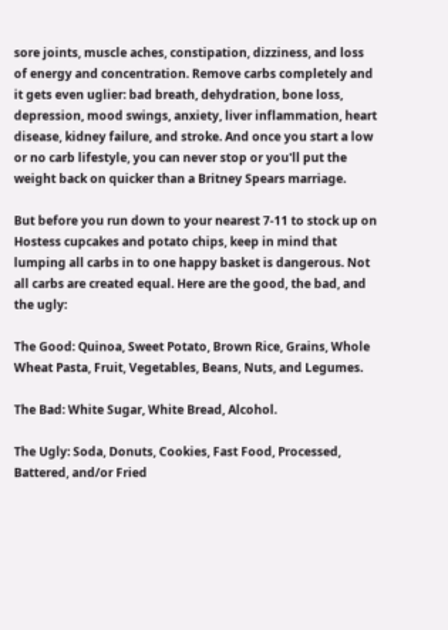sore joints, muscle aches, constipation, dizziness, and loss of energy and concentration. Remove carbs completely and it gets even uglier: bad breath, dehydration, bone loss, depression, mood swings, anxiety, liver inflammation, heart disease, kidney failure, and stroke. And once you start a low or no carb lifestyle, you can never stop or you'll put the weight back on quicker than a Britney Spears marriage.

But before you run down to your nearest 7-11 to stock up on Hostess cupcakes and potato chips, keep in mind that lumping all carbs in to one happy basket is dangerous. Not all carbs are created equal. Here are the good, the bad, and the ugly:

The Good: Quinoa, Sweet Potato, Brown Rice, Grains, Whole Wheat Pasta, Fruit, Vegetables, Beans, Nuts, and Legumes.

The Bad: White Sugar, White Bread, Alcohol.

The Ugly: Soda, Donuts, Cookies, Fast Food, Processed, Battered, and/or Fried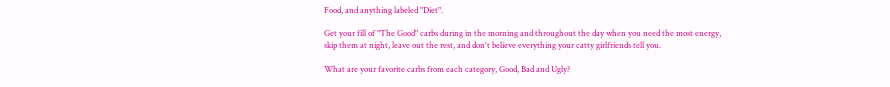Food, and anything labeled "Diet".

Get your fill of "The Good" carbs during in the morning and throughout the day when you need the most energy, skip them at night, leave out the rest, and don't believe everything your catty girlfriends tell you.

What are your favorite carbs from each category, Good, Bad and Ugly?